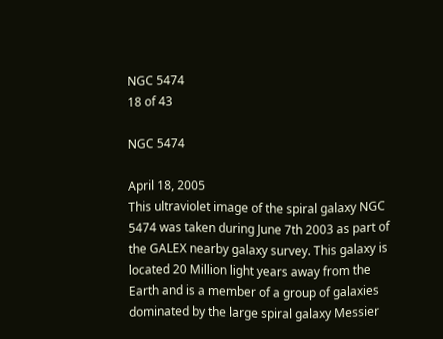NGC 5474
18 of 43

NGC 5474

April 18, 2005
This ultraviolet image of the spiral galaxy NGC 5474 was taken during June 7th 2003 as part of the GALEX nearby galaxy survey. This galaxy is located 20 Million light years away from the Earth and is a member of a group of galaxies dominated by the large spiral galaxy Messier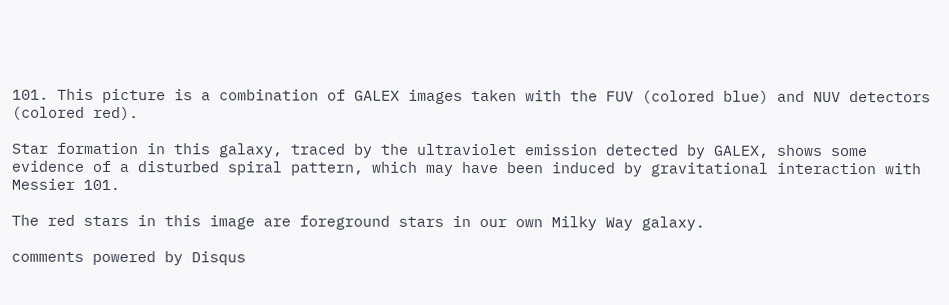101. This picture is a combination of GALEX images taken with the FUV (colored blue) and NUV detectors (colored red).

Star formation in this galaxy, traced by the ultraviolet emission detected by GALEX, shows some evidence of a disturbed spiral pattern, which may have been induced by gravitational interaction with Messier 101.

The red stars in this image are foreground stars in our own Milky Way galaxy.

comments powered by Disqus